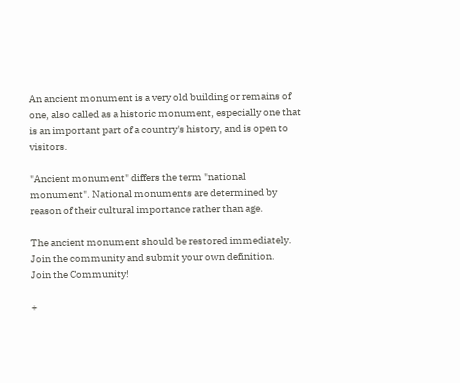An ancient monument is a very old building or remains of one, also called as a historic monument, especially one that is an important part of a country's history, and is open to visitors.

"Ancient monument" differs the term "national monument". National monuments are determined by reason of their cultural importance rather than age.

The ancient monument should be restored immediately.
Join the community and submit your own definition.
Join the Community!

+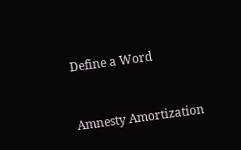Define a Word


Amnesty Amortization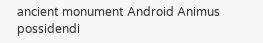ancient monument Android Animus possidendi